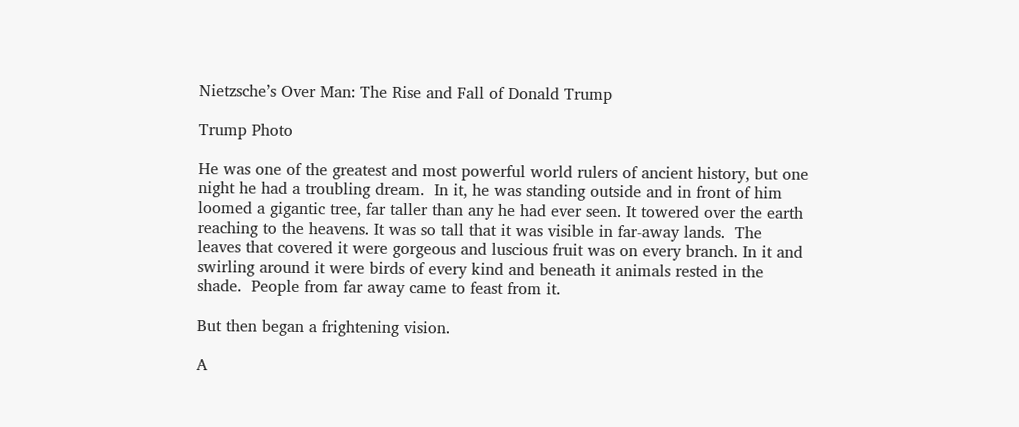Nietzsche’s Over Man: The Rise and Fall of Donald Trump

Trump Photo

He was one of the greatest and most powerful world rulers of ancient history, but one night he had a troubling dream.  In it, he was standing outside and in front of him loomed a gigantic tree, far taller than any he had ever seen. It towered over the earth reaching to the heavens. It was so tall that it was visible in far-away lands.  The leaves that covered it were gorgeous and luscious fruit was on every branch. In it and swirling around it were birds of every kind and beneath it animals rested in the shade.  People from far away came to feast from it.

But then began a frightening vision.

A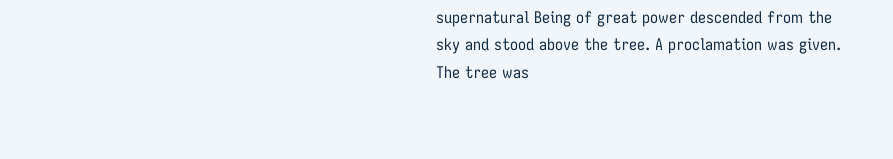supernatural Being of great power descended from the sky and stood above the tree. A proclamation was given.  The tree was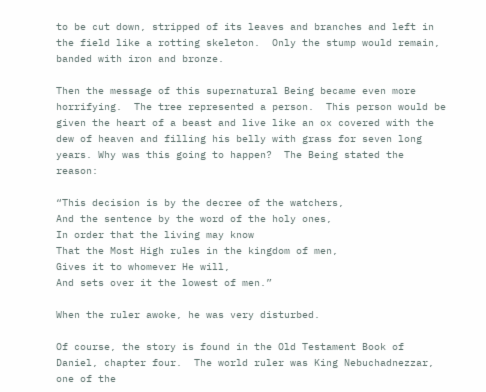to be cut down, stripped of its leaves and branches and left in the field like a rotting skeleton.  Only the stump would remain, banded with iron and bronze.

Then the message of this supernatural Being became even more horrifying.  The tree represented a person.  This person would be given the heart of a beast and live like an ox covered with the dew of heaven and filling his belly with grass for seven long years. Why was this going to happen?  The Being stated the reason:

“This decision is by the decree of the watchers,
And the sentence by the word of the holy ones,
In order that the living may know
That the Most High rules in the kingdom of men,
Gives it to whomever He will,
And sets over it the lowest of men.”

When the ruler awoke, he was very disturbed.

Of course, the story is found in the Old Testament Book of Daniel, chapter four.  The world ruler was King Nebuchadnezzar, one of the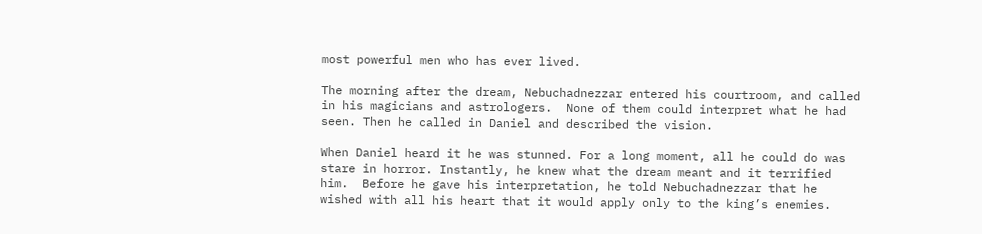most powerful men who has ever lived.

The morning after the dream, Nebuchadnezzar entered his courtroom, and called in his magicians and astrologers.  None of them could interpret what he had seen. Then he called in Daniel and described the vision.

When Daniel heard it he was stunned. For a long moment, all he could do was stare in horror. Instantly, he knew what the dream meant and it terrified him.  Before he gave his interpretation, he told Nebuchadnezzar that he wished with all his heart that it would apply only to the king’s enemies.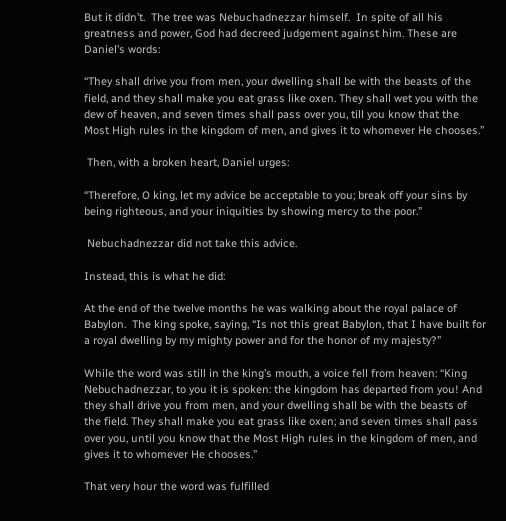But it didn’t.  The tree was Nebuchadnezzar himself.  In spite of all his greatness and power, God had decreed judgement against him. These are Daniel’s words:

“They shall drive you from men, your dwelling shall be with the beasts of the field, and they shall make you eat grass like oxen. They shall wet you with the dew of heaven, and seven times shall pass over you, till you know that the Most High rules in the kingdom of men, and gives it to whomever He chooses.”

 Then, with a broken heart, Daniel urges:

“Therefore, O king, let my advice be acceptable to you; break off your sins by being righteous, and your iniquities by showing mercy to the poor.”

 Nebuchadnezzar did not take this advice.

Instead, this is what he did:

At the end of the twelve months he was walking about the royal palace of Babylon.  The king spoke, saying, “Is not this great Babylon, that I have built for a royal dwelling by my mighty power and for the honor of my majesty?”

While the word was still in the king’s mouth, a voice fell from heaven: “King Nebuchadnezzar, to you it is spoken: the kingdom has departed from you! And they shall drive you from men, and your dwelling shall be with the beasts of the field. They shall make you eat grass like oxen; and seven times shall pass over you, until you know that the Most High rules in the kingdom of men, and gives it to whomever He chooses.”

That very hour the word was fulfilled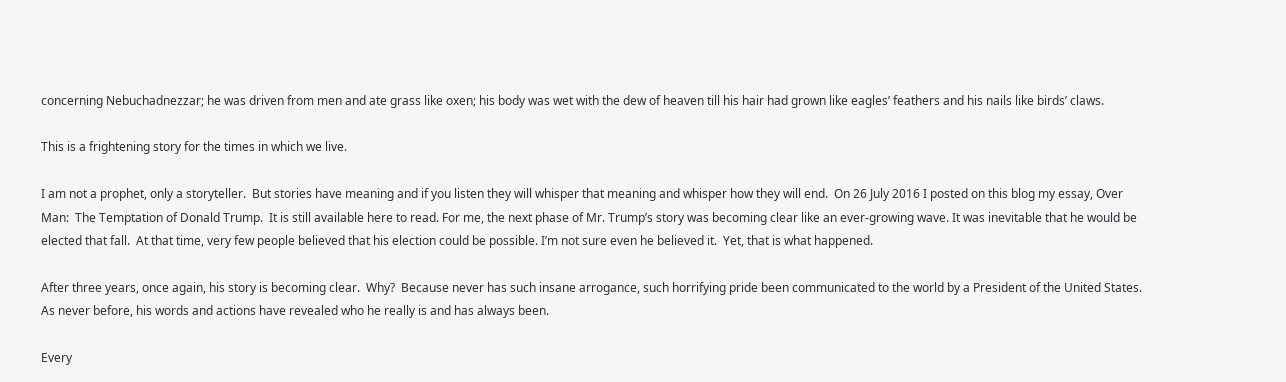concerning Nebuchadnezzar; he was driven from men and ate grass like oxen; his body was wet with the dew of heaven till his hair had grown like eagles’ feathers and his nails like birds’ claws.

This is a frightening story for the times in which we live.

I am not a prophet, only a storyteller.  But stories have meaning and if you listen they will whisper that meaning and whisper how they will end.  On 26 July 2016 I posted on this blog my essay, Over Man:  The Temptation of Donald Trump.  It is still available here to read. For me, the next phase of Mr. Trump’s story was becoming clear like an ever-growing wave. It was inevitable that he would be elected that fall.  At that time, very few people believed that his election could be possible. I’m not sure even he believed it.  Yet, that is what happened.

After three years, once again, his story is becoming clear.  Why?  Because never has such insane arrogance, such horrifying pride been communicated to the world by a President of the United States. As never before, his words and actions have revealed who he really is and has always been.

Every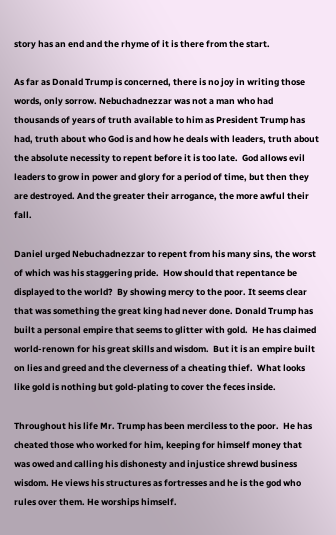story has an end and the rhyme of it is there from the start.

As far as Donald Trump is concerned, there is no joy in writing those words, only sorrow. Nebuchadnezzar was not a man who had thousands of years of truth available to him as President Trump has had, truth about who God is and how he deals with leaders, truth about the absolute necessity to repent before it is too late.  God allows evil leaders to grow in power and glory for a period of time, but then they are destroyed. And the greater their arrogance, the more awful their fall.

Daniel urged Nebuchadnezzar to repent from his many sins, the worst of which was his staggering pride.  How should that repentance be displayed to the world?  By showing mercy to the poor. It seems clear that was something the great king had never done. Donald Trump has built a personal empire that seems to glitter with gold.  He has claimed world-renown for his great skills and wisdom.  But it is an empire built on lies and greed and the cleverness of a cheating thief.  What looks like gold is nothing but gold-plating to cover the feces inside.

Throughout his life Mr. Trump has been merciless to the poor.  He has cheated those who worked for him, keeping for himself money that was owed and calling his dishonesty and injustice shrewd business wisdom. He views his structures as fortresses and he is the god who rules over them. He worships himself.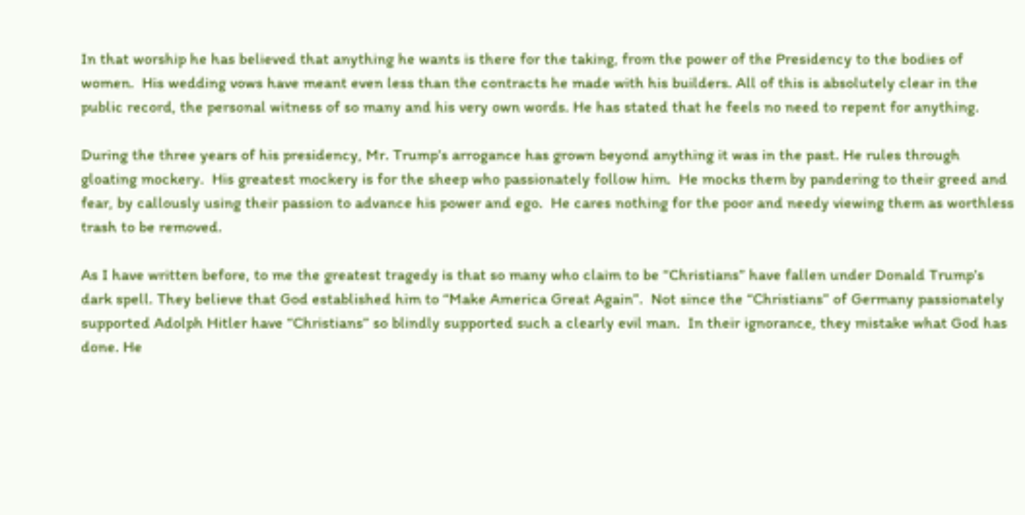In that worship he has believed that anything he wants is there for the taking, from the power of the Presidency to the bodies of women.  His wedding vows have meant even less than the contracts he made with his builders. All of this is absolutely clear in the public record, the personal witness of so many and his very own words. He has stated that he feels no need to repent for anything.

During the three years of his presidency, Mr. Trump’s arrogance has grown beyond anything it was in the past. He rules through gloating mockery.  His greatest mockery is for the sheep who passionately follow him.  He mocks them by pandering to their greed and fear, by callously using their passion to advance his power and ego.  He cares nothing for the poor and needy viewing them as worthless trash to be removed.

As I have written before, to me the greatest tragedy is that so many who claim to be “Christians” have fallen under Donald Trump’s dark spell. They believe that God established him to “Make America Great Again”.  Not since the “Christians” of Germany passionately supported Adolph Hitler have “Christians” so blindly supported such a clearly evil man.  In their ignorance, they mistake what God has done. He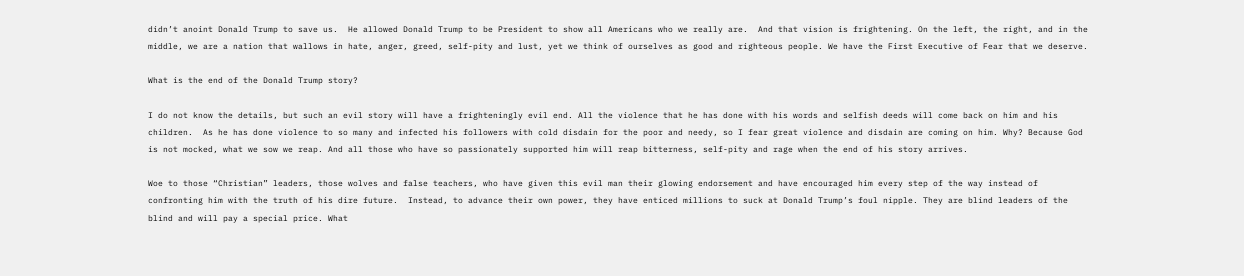didn’t anoint Donald Trump to save us.  He allowed Donald Trump to be President to show all Americans who we really are.  And that vision is frightening. On the left, the right, and in the middle, we are a nation that wallows in hate, anger, greed, self-pity and lust, yet we think of ourselves as good and righteous people. We have the First Executive of Fear that we deserve.

What is the end of the Donald Trump story?

I do not know the details, but such an evil story will have a frighteningly evil end. All the violence that he has done with his words and selfish deeds will come back on him and his children.  As he has done violence to so many and infected his followers with cold disdain for the poor and needy, so I fear great violence and disdain are coming on him. Why? Because God is not mocked, what we sow we reap. And all those who have so passionately supported him will reap bitterness, self-pity and rage when the end of his story arrives.

Woe to those “Christian” leaders, those wolves and false teachers, who have given this evil man their glowing endorsement and have encouraged him every step of the way instead of confronting him with the truth of his dire future.  Instead, to advance their own power, they have enticed millions to suck at Donald Trump’s foul nipple. They are blind leaders of the blind and will pay a special price. What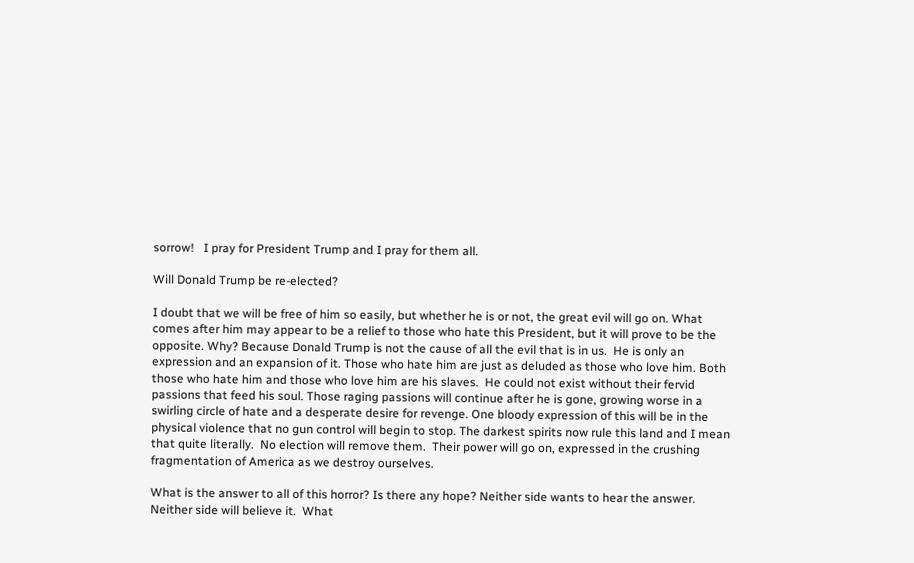sorrow!   I pray for President Trump and I pray for them all.

Will Donald Trump be re-elected?

I doubt that we will be free of him so easily, but whether he is or not, the great evil will go on. What comes after him may appear to be a relief to those who hate this President, but it will prove to be the opposite. Why? Because Donald Trump is not the cause of all the evil that is in us.  He is only an expression and an expansion of it. Those who hate him are just as deluded as those who love him. Both those who hate him and those who love him are his slaves.  He could not exist without their fervid passions that feed his soul. Those raging passions will continue after he is gone, growing worse in a swirling circle of hate and a desperate desire for revenge. One bloody expression of this will be in the physical violence that no gun control will begin to stop. The darkest spirits now rule this land and I mean that quite literally.  No election will remove them.  Their power will go on, expressed in the crushing fragmentation of America as we destroy ourselves.

What is the answer to all of this horror? Is there any hope? Neither side wants to hear the answer.  Neither side will believe it.  What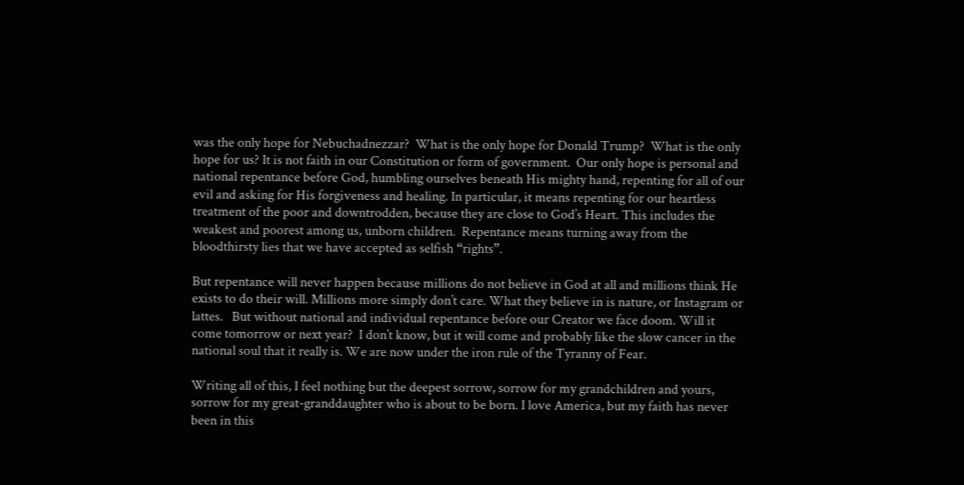was the only hope for Nebuchadnezzar?  What is the only hope for Donald Trump?  What is the only hope for us? It is not faith in our Constitution or form of government.  Our only hope is personal and national repentance before God, humbling ourselves beneath His mighty hand, repenting for all of our evil and asking for His forgiveness and healing. In particular, it means repenting for our heartless treatment of the poor and downtrodden, because they are close to God’s Heart. This includes the weakest and poorest among us, unborn children.  Repentance means turning away from the bloodthirsty lies that we have accepted as selfish “rights”.

But repentance will never happen because millions do not believe in God at all and millions think He exists to do their will. Millions more simply don’t care. What they believe in is nature, or Instagram or lattes.   But without national and individual repentance before our Creator we face doom. Will it come tomorrow or next year?  I don’t know, but it will come and probably like the slow cancer in the national soul that it really is. We are now under the iron rule of the Tyranny of Fear.

Writing all of this, I feel nothing but the deepest sorrow, sorrow for my grandchildren and yours, sorrow for my great-granddaughter who is about to be born. I love America, but my faith has never been in this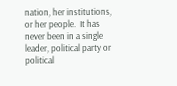nation, her institutions, or her people.  It has never been in a single leader, political party or political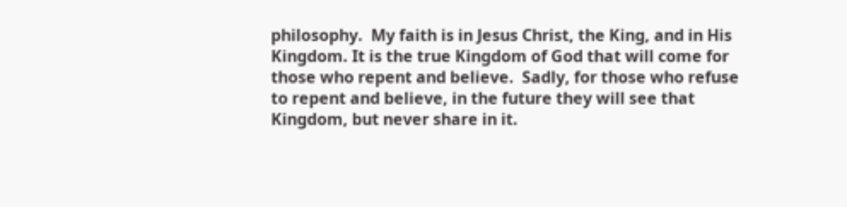philosophy.  My faith is in Jesus Christ, the King, and in His Kingdom. It is the true Kingdom of God that will come for those who repent and believe.  Sadly, for those who refuse to repent and believe, in the future they will see that Kingdom, but never share in it.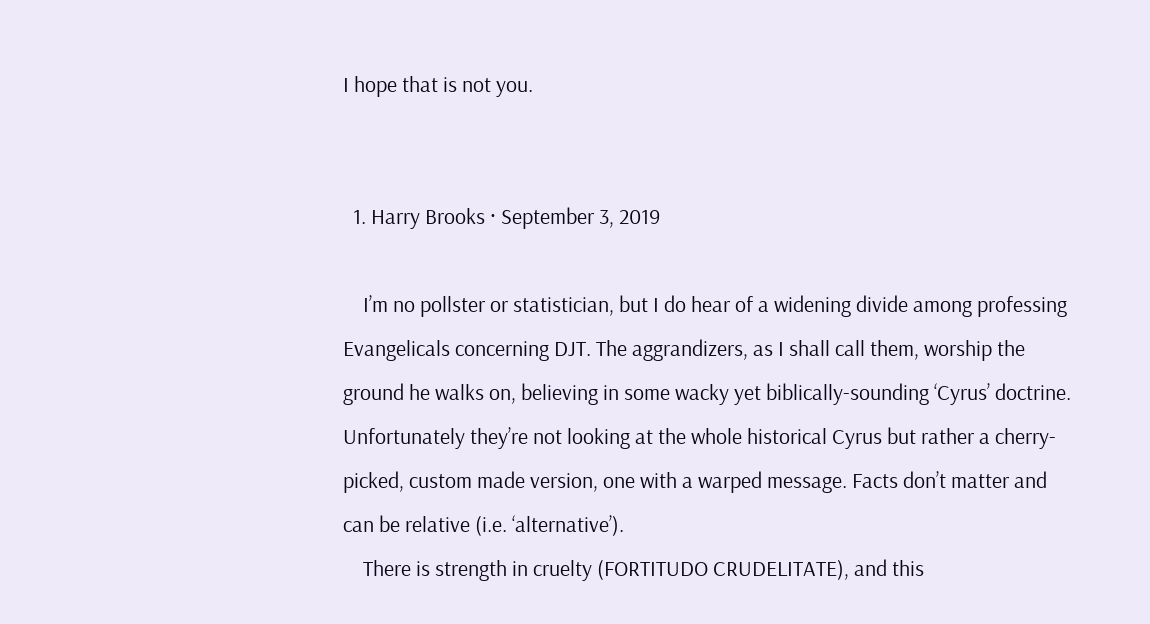I hope that is not you.


  1. Harry Brooks · September 3, 2019

    I’m no pollster or statistician, but I do hear of a widening divide among professing Evangelicals concerning DJT. The aggrandizers, as I shall call them, worship the ground he walks on, believing in some wacky yet biblically-sounding ‘Cyrus’ doctrine. Unfortunately they’re not looking at the whole historical Cyrus but rather a cherry-picked, custom made version, one with a warped message. Facts don’t matter and can be relative (i.e. ‘alternative’).
    There is strength in cruelty (FORTITUDO CRUDELITATE), and this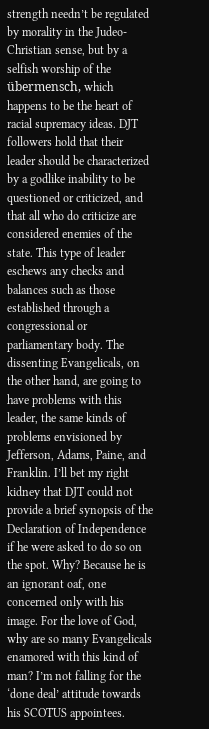strength needn’t be regulated by morality in the Judeo-Christian sense, but by a selfish worship of the übermensch, which happens to be the heart of racial supremacy ideas. DJT followers hold that their leader should be characterized by a godlike inability to be questioned or criticized, and that all who do criticize are considered enemies of the state. This type of leader eschews any checks and balances such as those established through a congressional or parliamentary body. The dissenting Evangelicals, on the other hand, are going to have problems with this leader, the same kinds of problems envisioned by Jefferson, Adams, Paine, and Franklin. I’ll bet my right kidney that DJT could not provide a brief synopsis of the Declaration of Independence if he were asked to do so on the spot. Why? Because he is an ignorant oaf, one concerned only with his image. For the love of God, why are so many Evangelicals enamored with this kind of man? I’m not falling for the ‘done deal’ attitude towards his SCOTUS appointees.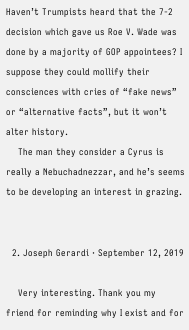Haven’t Trumpists heard that the 7-2 decision which gave us Roe V. Wade was done by a majority of GOP appointees? I suppose they could mollify their consciences with cries of “fake news” or “alternative facts”, but it won’t alter history.
    The man they consider a Cyrus is really a Nebuchadnezzar, and he’s seems to be developing an interest in grazing.


  2. Joseph Gerardi · September 12, 2019

    Very interesting. Thank you my friend for reminding why I exist and for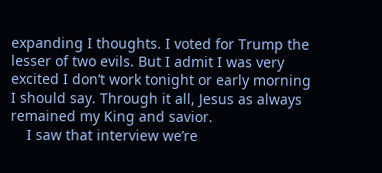expanding I thoughts. I voted for Trump the lesser of two evils. But I admit I was very excited I don’t work tonight or early morning I should say. Through it all, Jesus as always remained my King and savior.
    I saw that interview we’re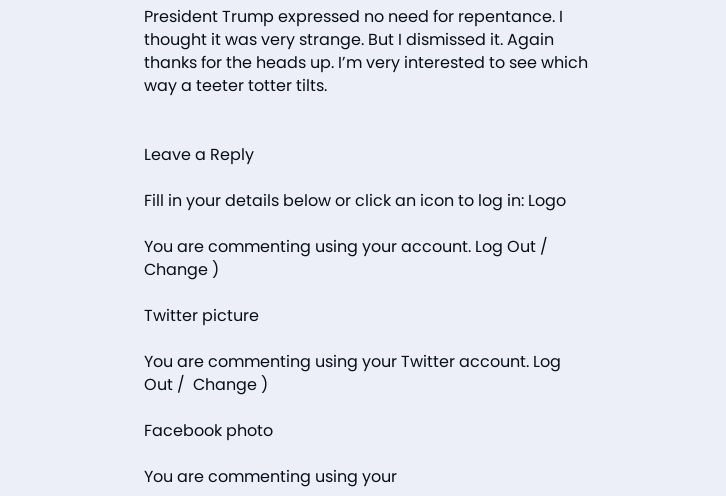President Trump expressed no need for repentance. I thought it was very strange. But I dismissed it. Again thanks for the heads up. I’m very interested to see which way a teeter totter tilts.


Leave a Reply

Fill in your details below or click an icon to log in: Logo

You are commenting using your account. Log Out /  Change )

Twitter picture

You are commenting using your Twitter account. Log Out /  Change )

Facebook photo

You are commenting using your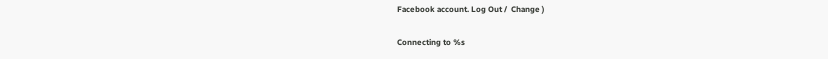Facebook account. Log Out /  Change )

Connecting to %s